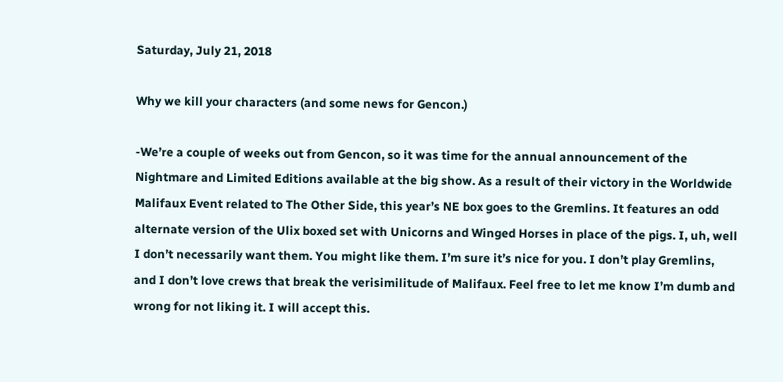Saturday, July 21, 2018

Why we kill your characters (and some news for Gencon.)

-We’re a couple of weeks out from Gencon, so it was time for the annual announcement of the Nightmare and Limited Editions available at the big show. As a result of their victory in the Worldwide Malifaux Event related to The Other Side, this year’s NE box goes to the Gremlins. It features an odd alternate version of the Ulix boxed set with Unicorns and Winged Horses in place of the pigs. I, uh, well I don’t necessarily want them. You might like them. I’m sure it’s nice for you. I don’t play Gremlins, and I don’t love crews that break the verisimilitude of Malifaux. Feel free to let me know I’m dumb and wrong for not liking it. I will accept this.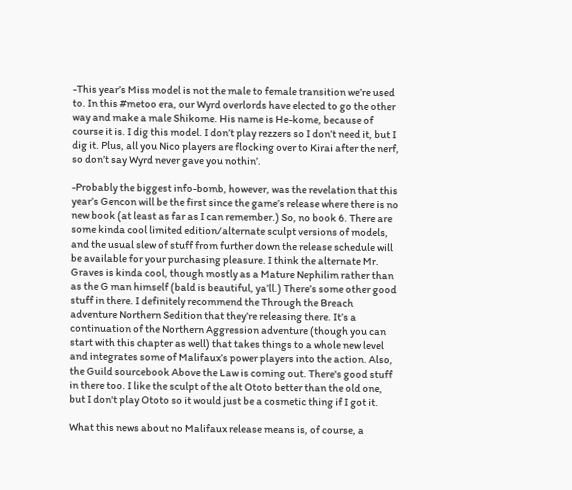-This year’s Miss model is not the male to female transition we’re used to. In this #metoo era, our Wyrd overlords have elected to go the other way and make a male Shikome. His name is He-kome, because of course it is. I dig this model. I don’t play rezzers so I don’t need it, but I dig it. Plus, all you Nico players are flocking over to Kirai after the nerf, so don’t say Wyrd never gave you nothin’.

-Probably the biggest info-bomb, however, was the revelation that this year’s Gencon will be the first since the game’s release where there is no new book (at least as far as I can remember.) So, no book 6. There are some kinda cool limited edition/alternate sculpt versions of models, and the usual slew of stuff from further down the release schedule will be available for your purchasing pleasure. I think the alternate Mr. Graves is kinda cool, though mostly as a Mature Nephilim rather than as the G man himself (bald is beautiful, ya’ll.) There’s some other good stuff in there. I definitely recommend the Through the Breach adventure Northern Sedition that they’re releasing there. It’s a continuation of the Northern Aggression adventure (though you can start with this chapter as well) that takes things to a whole new level and integrates some of Malifaux’s power players into the action. Also, the Guild sourcebook Above the Law is coming out. There's good stuff in there too. I like the sculpt of the alt Ototo better than the old one, but I don't play Ototo so it would just be a cosmetic thing if I got it.

What this news about no Malifaux release means is, of course, a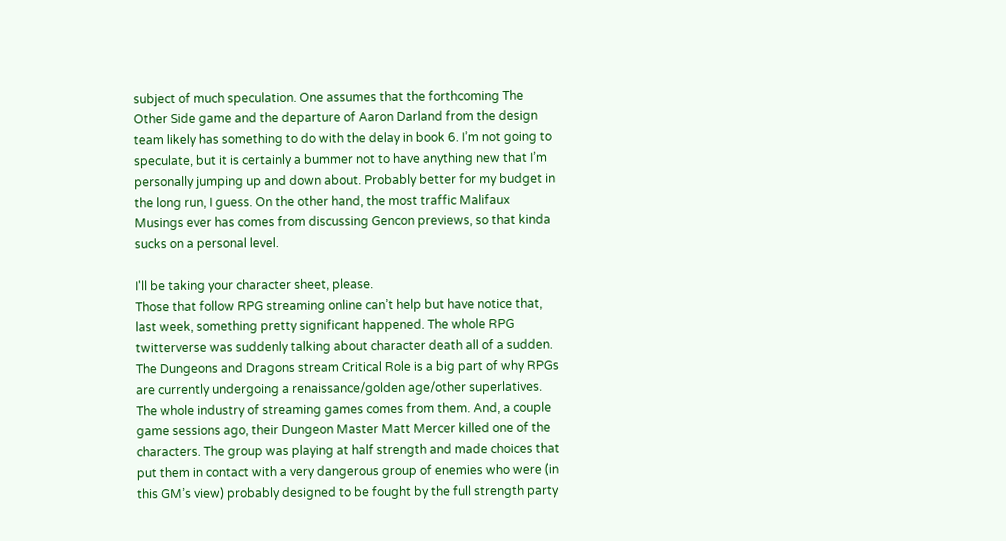subject of much speculation. One assumes that the forthcoming The Other Side game and the departure of Aaron Darland from the design team likely has something to do with the delay in book 6. I’m not going to speculate, but it is certainly a bummer not to have anything new that I’m personally jumping up and down about. Probably better for my budget in the long run, I guess. On the other hand, the most traffic Malifaux Musings ever has comes from discussing Gencon previews, so that kinda sucks on a personal level.

I'll be taking your character sheet, please.
Those that follow RPG streaming online can’t help but have notice that, last week, something pretty significant happened. The whole RPG twitterverse was suddenly talking about character death all of a sudden. The Dungeons and Dragons stream Critical Role is a big part of why RPGs are currently undergoing a renaissance/golden age/other superlatives. The whole industry of streaming games comes from them. And, a couple game sessions ago, their Dungeon Master Matt Mercer killed one of the characters. The group was playing at half strength and made choices that put them in contact with a very dangerous group of enemies who were (in this GM’s view) probably designed to be fought by the full strength party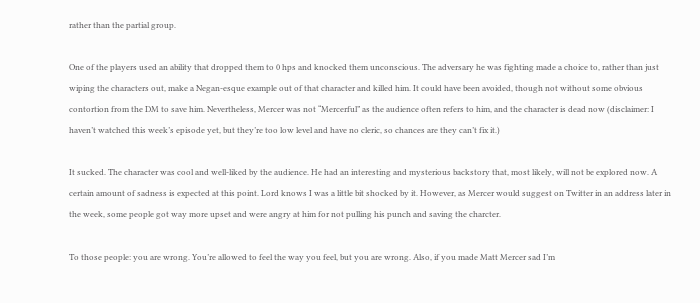rather than the partial group.

One of the players used an ability that dropped them to 0 hps and knocked them unconscious. The adversary he was fighting made a choice to, rather than just wiping the characters out, make a Negan-esque example out of that character and killed him. It could have been avoided, though not without some obvious contortion from the DM to save him. Nevertheless, Mercer was not “Mercerful” as the audience often refers to him, and the character is dead now (disclaimer: I haven’t watched this week’s episode yet, but they’re too low level and have no cleric, so chances are they can’t fix it.)

It sucked. The character was cool and well-liked by the audience. He had an interesting and mysterious backstory that, most likely, will not be explored now. A certain amount of sadness is expected at this point. Lord knows I was a little bit shocked by it. However, as Mercer would suggest on Twitter in an address later in the week, some people got way more upset and were angry at him for not pulling his punch and saving the charcter.

To those people: you are wrong. You’re allowed to feel the way you feel, but you are wrong. Also, if you made Matt Mercer sad I’m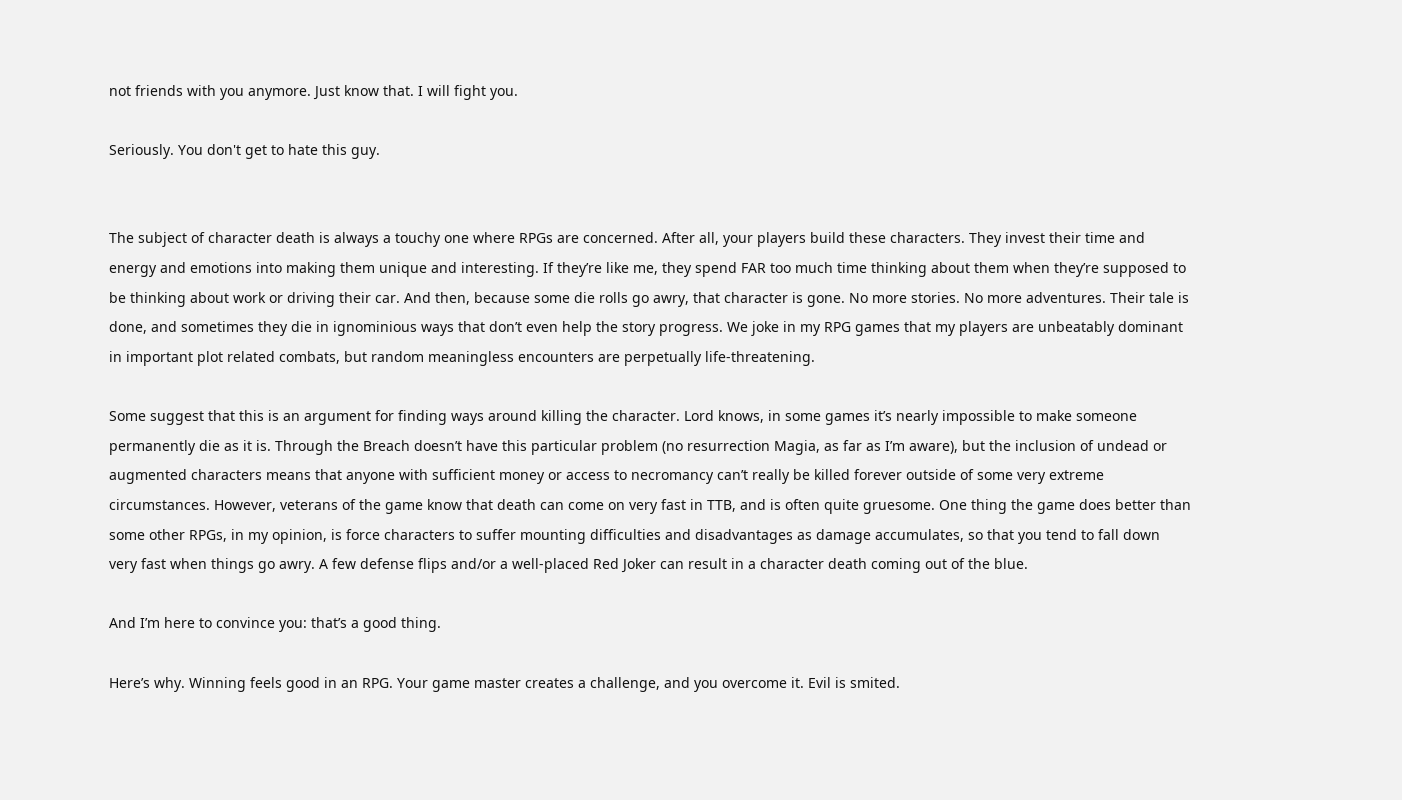not friends with you anymore. Just know that. I will fight you.

Seriously. You don't get to hate this guy.


The subject of character death is always a touchy one where RPGs are concerned. After all, your players build these characters. They invest their time and energy and emotions into making them unique and interesting. If they’re like me, they spend FAR too much time thinking about them when they’re supposed to be thinking about work or driving their car. And then, because some die rolls go awry, that character is gone. No more stories. No more adventures. Their tale is done, and sometimes they die in ignominious ways that don’t even help the story progress. We joke in my RPG games that my players are unbeatably dominant in important plot related combats, but random meaningless encounters are perpetually life-threatening.

Some suggest that this is an argument for finding ways around killing the character. Lord knows, in some games it’s nearly impossible to make someone permanently die as it is. Through the Breach doesn’t have this particular problem (no resurrection Magia, as far as I’m aware), but the inclusion of undead or augmented characters means that anyone with sufficient money or access to necromancy can’t really be killed forever outside of some very extreme circumstances. However, veterans of the game know that death can come on very fast in TTB, and is often quite gruesome. One thing the game does better than some other RPGs, in my opinion, is force characters to suffer mounting difficulties and disadvantages as damage accumulates, so that you tend to fall down very fast when things go awry. A few defense flips and/or a well-placed Red Joker can result in a character death coming out of the blue.

And I’m here to convince you: that’s a good thing.

Here’s why. Winning feels good in an RPG. Your game master creates a challenge, and you overcome it. Evil is smited.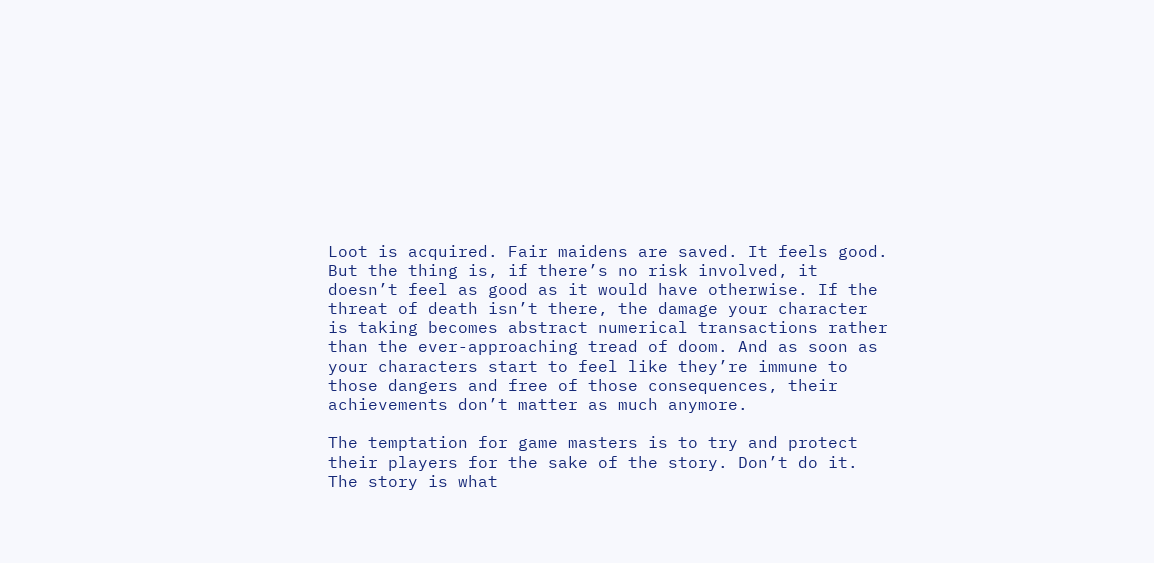Loot is acquired. Fair maidens are saved. It feels good. But the thing is, if there’s no risk involved, it doesn’t feel as good as it would have otherwise. If the threat of death isn’t there, the damage your character is taking becomes abstract numerical transactions rather than the ever-approaching tread of doom. And as soon as your characters start to feel like they’re immune to those dangers and free of those consequences, their achievements don’t matter as much anymore.

The temptation for game masters is to try and protect their players for the sake of the story. Don’t do it. The story is what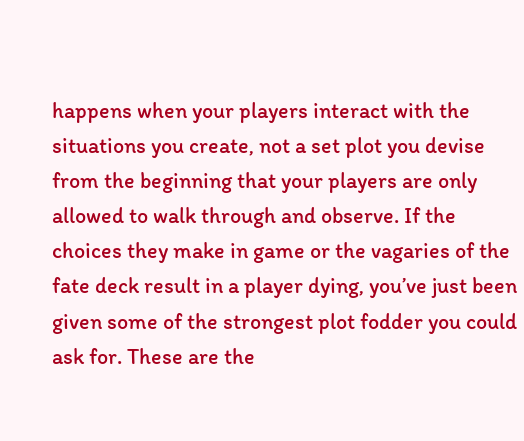happens when your players interact with the situations you create, not a set plot you devise from the beginning that your players are only allowed to walk through and observe. If the choices they make in game or the vagaries of the fate deck result in a player dying, you’ve just been given some of the strongest plot fodder you could ask for. These are the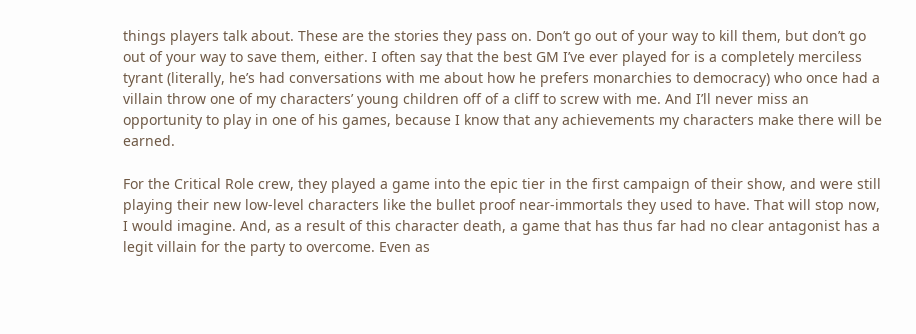things players talk about. These are the stories they pass on. Don’t go out of your way to kill them, but don’t go out of your way to save them, either. I often say that the best GM I’ve ever played for is a completely merciless tyrant (literally, he’s had conversations with me about how he prefers monarchies to democracy) who once had a villain throw one of my characters’ young children off of a cliff to screw with me. And I’ll never miss an opportunity to play in one of his games, because I know that any achievements my characters make there will be earned.

For the Critical Role crew, they played a game into the epic tier in the first campaign of their show, and were still playing their new low-level characters like the bullet proof near-immortals they used to have. That will stop now, I would imagine. And, as a result of this character death, a game that has thus far had no clear antagonist has a legit villain for the party to overcome. Even as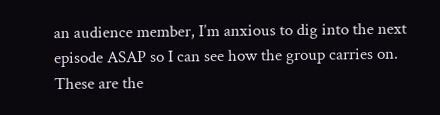an audience member, I’m anxious to dig into the next episode ASAP so I can see how the group carries on. These are the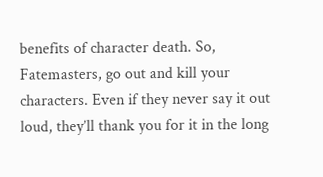benefits of character death. So, Fatemasters, go out and kill your characters. Even if they never say it out loud, they’ll thank you for it in the long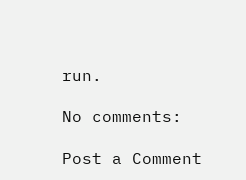run.

No comments:

Post a Comment